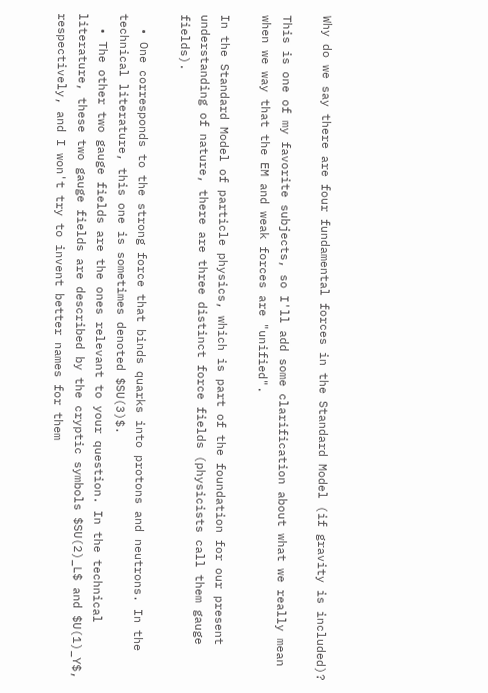Why do we say there are four fundamental forces in the Standard Model (if gravity is included)?

This is one of my favorite subjects, so I'll add some clarification about what we really mean when we way that the EM and weak forces are "unified".

In the Standard Model of particle physics, which is part of the foundation for our present understanding of nature, there are three distinct force fields (physicists call them gauge fields).

  • One corresponds to the strong force that binds quarks into protons and neutrons. In the technical literature, this one is sometimes denoted $SU(3)$.
  • The other two gauge fields are the ones relevant to your question. In the technical literature, these two gauge fields are described by the cryptic symbols $SU(2)_L$ and $U(1)_Y$, respectively, and I won't try to invent better names for them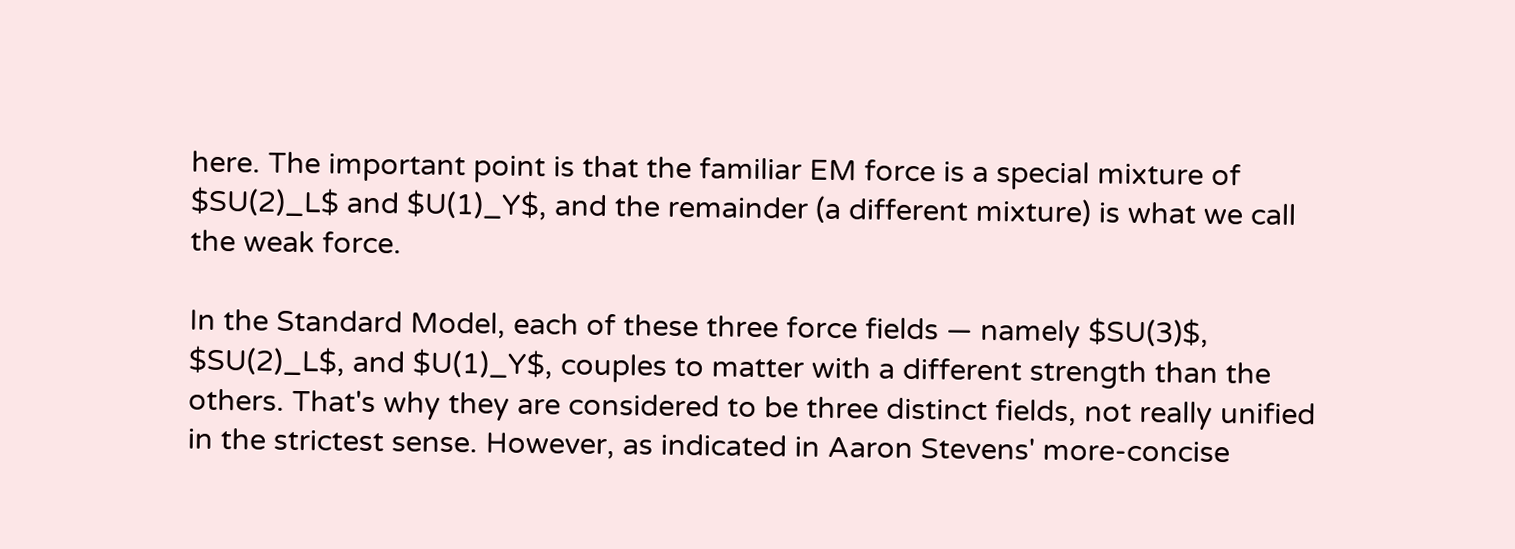here. The important point is that the familiar EM force is a special mixture of $SU(2)_L$ and $U(1)_Y$, and the remainder (a different mixture) is what we call the weak force.

In the Standard Model, each of these three force fields — namely $SU(3)$, $SU(2)_L$, and $U(1)_Y$, couples to matter with a different strength than the others. That's why they are considered to be three distinct fields, not really unified in the strictest sense. However, as indicated in Aaron Stevens' more-concise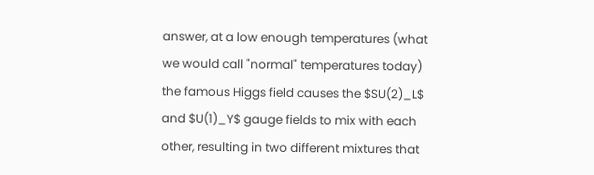answer, at a low enough temperatures (what we would call "normal" temperatures today) the famous Higgs field causes the $SU(2)_L$ and $U(1)_Y$ gauge fields to mix with each other, resulting in two different mixtures that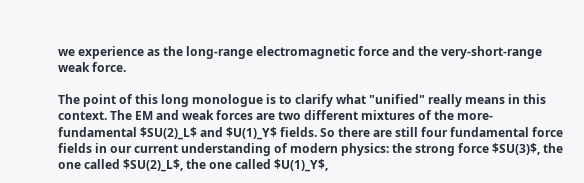we experience as the long-range electromagnetic force and the very-short-range weak force.

The point of this long monologue is to clarify what "unified" really means in this context. The EM and weak forces are two different mixtures of the more-fundamental $SU(2)_L$ and $U(1)_Y$ fields. So there are still four fundamental force fields in our current understanding of modern physics: the strong force $SU(3)$, the one called $SU(2)_L$, the one called $U(1)_Y$,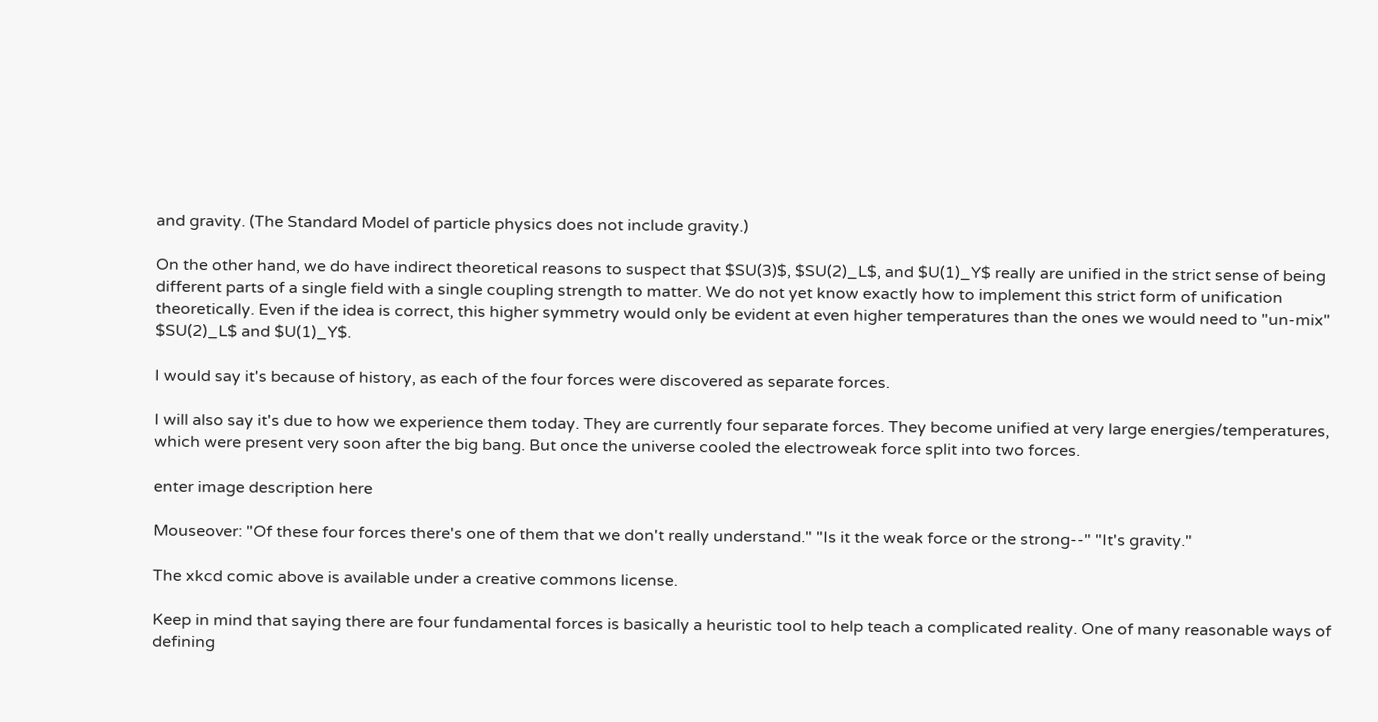and gravity. (The Standard Model of particle physics does not include gravity.)

On the other hand, we do have indirect theoretical reasons to suspect that $SU(3)$, $SU(2)_L$, and $U(1)_Y$ really are unified in the strict sense of being different parts of a single field with a single coupling strength to matter. We do not yet know exactly how to implement this strict form of unification theoretically. Even if the idea is correct, this higher symmetry would only be evident at even higher temperatures than the ones we would need to "un-mix" $SU(2)_L$ and $U(1)_Y$.

I would say it's because of history, as each of the four forces were discovered as separate forces.

I will also say it's due to how we experience them today. They are currently four separate forces. They become unified at very large energies/temperatures, which were present very soon after the big bang. But once the universe cooled the electroweak force split into two forces.

enter image description here

Mouseover: "Of these four forces there's one of them that we don't really understand." "Is it the weak force or the strong--" "It's gravity."

The xkcd comic above is available under a creative commons license.

Keep in mind that saying there are four fundamental forces is basically a heuristic tool to help teach a complicated reality. One of many reasonable ways of defining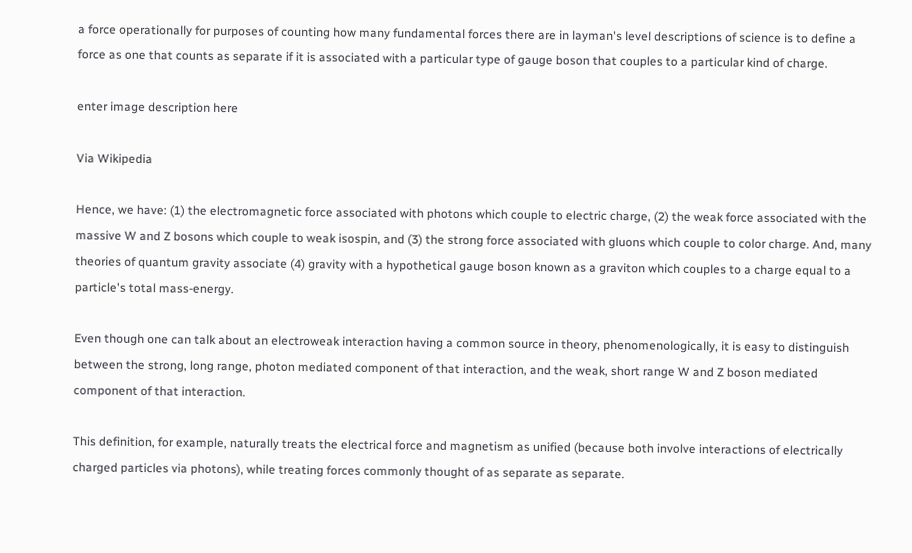a force operationally for purposes of counting how many fundamental forces there are in layman's level descriptions of science is to define a force as one that counts as separate if it is associated with a particular type of gauge boson that couples to a particular kind of charge.

enter image description here

Via Wikipedia

Hence, we have: (1) the electromagnetic force associated with photons which couple to electric charge, (2) the weak force associated with the massive W and Z bosons which couple to weak isospin, and (3) the strong force associated with gluons which couple to color charge. And, many theories of quantum gravity associate (4) gravity with a hypothetical gauge boson known as a graviton which couples to a charge equal to a particle's total mass-energy.

Even though one can talk about an electroweak interaction having a common source in theory, phenomenologically, it is easy to distinguish between the strong, long range, photon mediated component of that interaction, and the weak, short range W and Z boson mediated component of that interaction.

This definition, for example, naturally treats the electrical force and magnetism as unified (because both involve interactions of electrically charged particles via photons), while treating forces commonly thought of as separate as separate.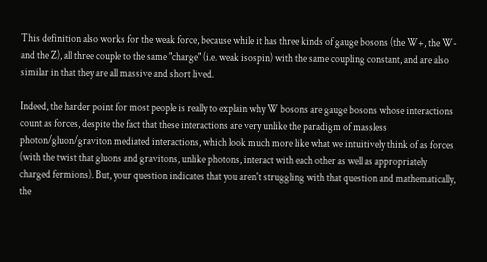This definition also works for the weak force, because while it has three kinds of gauge bosons (the W+, the W- and the Z), all three couple to the same "charge" (i.e. weak isospin) with the same coupling constant, and are also similar in that they are all massive and short lived.

Indeed, the harder point for most people is really to explain why W bosons are gauge bosons whose interactions count as forces, despite the fact that these interactions are very unlike the paradigm of massless photon/gluon/graviton mediated interactions, which look much more like what we intuitively think of as forces (with the twist that gluons and gravitons, unlike photons, interact with each other as well as appropriately charged fermions). But, your question indicates that you aren't struggling with that question and mathematically, the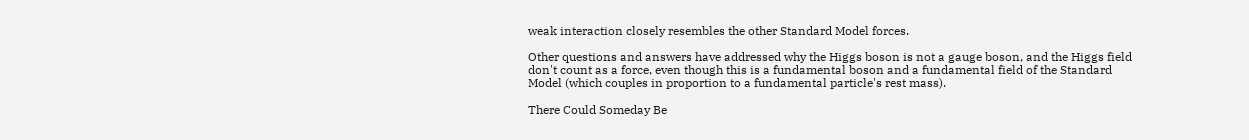weak interaction closely resembles the other Standard Model forces.

Other questions and answers have addressed why the Higgs boson is not a gauge boson, and the Higgs field don't count as a force, even though this is a fundamental boson and a fundamental field of the Standard Model (which couples in proportion to a fundamental particle's rest mass).

There Could Someday Be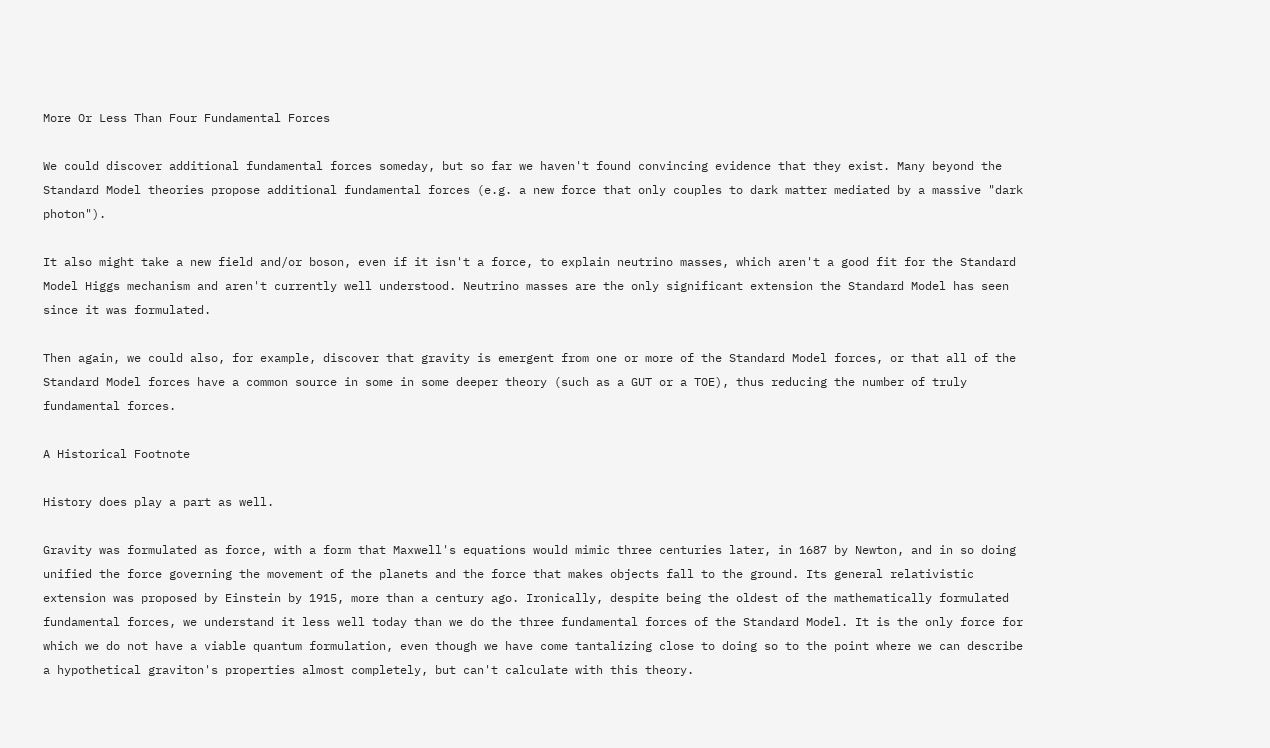More Or Less Than Four Fundamental Forces

We could discover additional fundamental forces someday, but so far we haven't found convincing evidence that they exist. Many beyond the Standard Model theories propose additional fundamental forces (e.g. a new force that only couples to dark matter mediated by a massive "dark photon").

It also might take a new field and/or boson, even if it isn't a force, to explain neutrino masses, which aren't a good fit for the Standard Model Higgs mechanism and aren't currently well understood. Neutrino masses are the only significant extension the Standard Model has seen since it was formulated.

Then again, we could also, for example, discover that gravity is emergent from one or more of the Standard Model forces, or that all of the Standard Model forces have a common source in some in some deeper theory (such as a GUT or a TOE), thus reducing the number of truly fundamental forces.

A Historical Footnote

History does play a part as well.

Gravity was formulated as force, with a form that Maxwell's equations would mimic three centuries later, in 1687 by Newton, and in so doing unified the force governing the movement of the planets and the force that makes objects fall to the ground. Its general relativistic extension was proposed by Einstein by 1915, more than a century ago. Ironically, despite being the oldest of the mathematically formulated fundamental forces, we understand it less well today than we do the three fundamental forces of the Standard Model. It is the only force for which we do not have a viable quantum formulation, even though we have come tantalizing close to doing so to the point where we can describe a hypothetical graviton's properties almost completely, but can't calculate with this theory.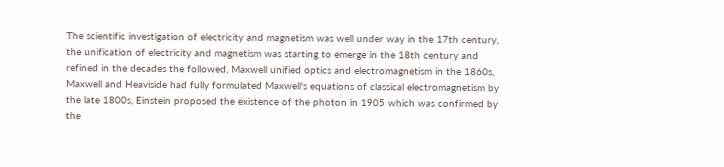The scientific investigation of electricity and magnetism was well under way in the 17th century, the unification of electricity and magnetism was starting to emerge in the 18th century and refined in the decades the followed, Maxwell unified optics and electromagnetism in the 1860s, Maxwell and Heaviside had fully formulated Maxwell's equations of classical electromagnetism by the late 1800s, Einstein proposed the existence of the photon in 1905 which was confirmed by the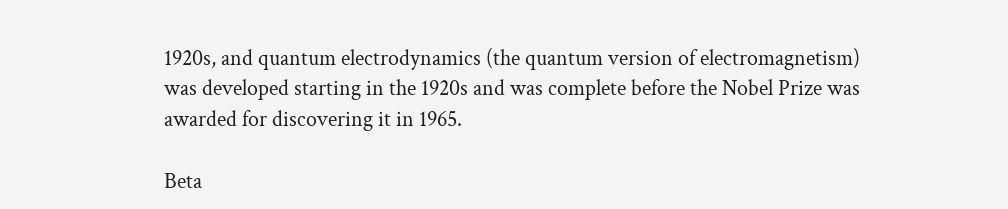1920s, and quantum electrodynamics (the quantum version of electromagnetism) was developed starting in the 1920s and was complete before the Nobel Prize was awarded for discovering it in 1965.

Beta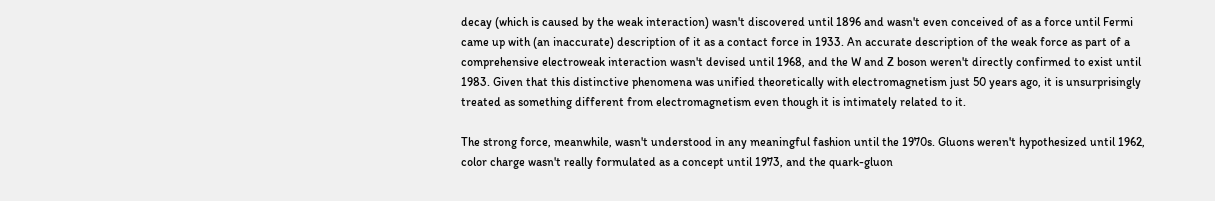decay (which is caused by the weak interaction) wasn't discovered until 1896 and wasn't even conceived of as a force until Fermi came up with (an inaccurate) description of it as a contact force in 1933. An accurate description of the weak force as part of a comprehensive electroweak interaction wasn't devised until 1968, and the W and Z boson weren't directly confirmed to exist until 1983. Given that this distinctive phenomena was unified theoretically with electromagnetism just 50 years ago, it is unsurprisingly treated as something different from electromagnetism even though it is intimately related to it.

The strong force, meanwhile, wasn't understood in any meaningful fashion until the 1970s. Gluons weren't hypothesized until 1962, color charge wasn't really formulated as a concept until 1973, and the quark-gluon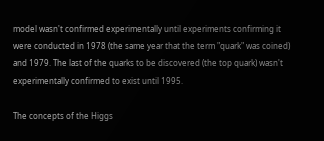model wasn't confirmed experimentally until experiments confirming it were conducted in 1978 (the same year that the term "quark" was coined) and 1979. The last of the quarks to be discovered (the top quark) wasn't experimentally confirmed to exist until 1995.

The concepts of the Higgs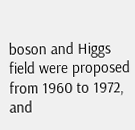boson and Higgs field were proposed from 1960 to 1972, and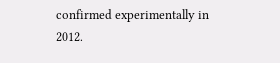confirmed experimentally in 2012.